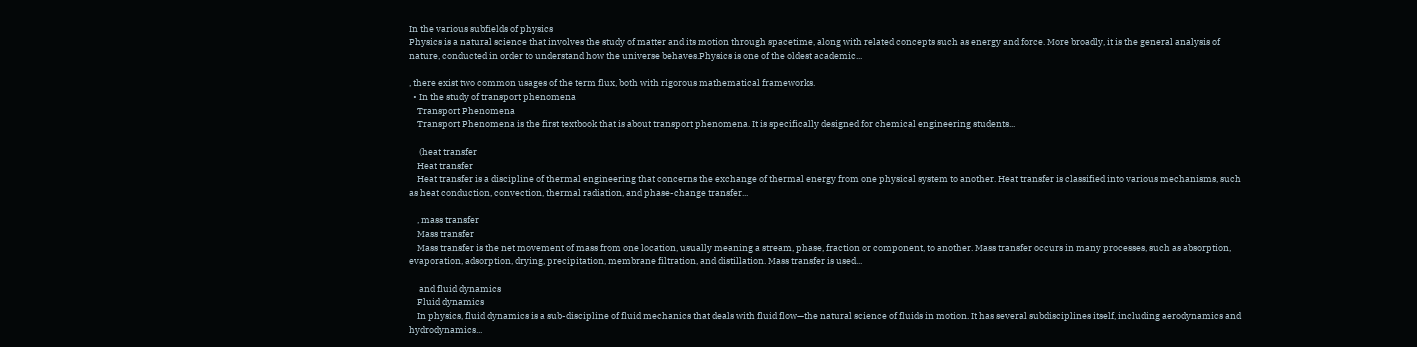In the various subfields of physics
Physics is a natural science that involves the study of matter and its motion through spacetime, along with related concepts such as energy and force. More broadly, it is the general analysis of nature, conducted in order to understand how the universe behaves.Physics is one of the oldest academic...

, there exist two common usages of the term flux, both with rigorous mathematical frameworks.
  • In the study of transport phenomena
    Transport Phenomena
    Transport Phenomena is the first textbook that is about transport phenomena. It is specifically designed for chemical engineering students...

     (heat transfer
    Heat transfer
    Heat transfer is a discipline of thermal engineering that concerns the exchange of thermal energy from one physical system to another. Heat transfer is classified into various mechanisms, such as heat conduction, convection, thermal radiation, and phase-change transfer...

    , mass transfer
    Mass transfer
    Mass transfer is the net movement of mass from one location, usually meaning a stream, phase, fraction or component, to another. Mass transfer occurs in many processes, such as absorption, evaporation, adsorption, drying, precipitation, membrane filtration, and distillation. Mass transfer is used...

     and fluid dynamics
    Fluid dynamics
    In physics, fluid dynamics is a sub-discipline of fluid mechanics that deals with fluid flow—the natural science of fluids in motion. It has several subdisciplines itself, including aerodynamics and hydrodynamics...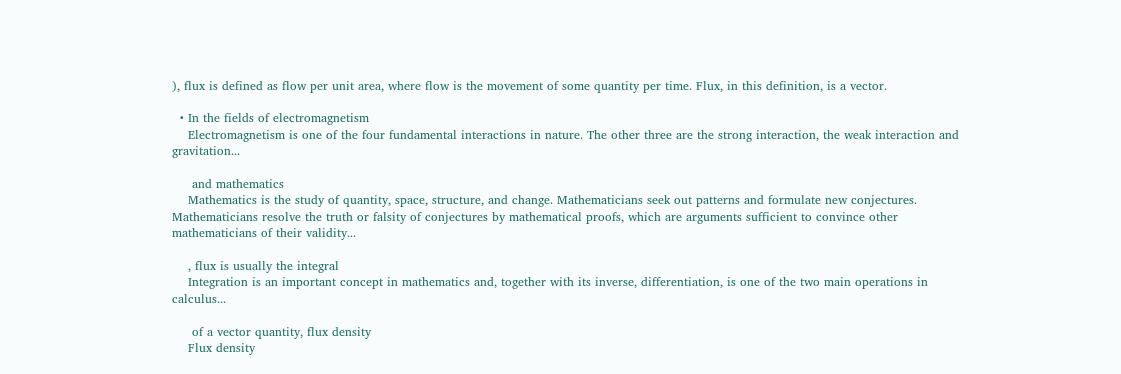), flux is defined as flow per unit area, where flow is the movement of some quantity per time. Flux, in this definition, is a vector.

  • In the fields of electromagnetism
    Electromagnetism is one of the four fundamental interactions in nature. The other three are the strong interaction, the weak interaction and gravitation...

     and mathematics
    Mathematics is the study of quantity, space, structure, and change. Mathematicians seek out patterns and formulate new conjectures. Mathematicians resolve the truth or falsity of conjectures by mathematical proofs, which are arguments sufficient to convince other mathematicians of their validity...

    , flux is usually the integral
    Integration is an important concept in mathematics and, together with its inverse, differentiation, is one of the two main operations in calculus...

     of a vector quantity, flux density
    Flux density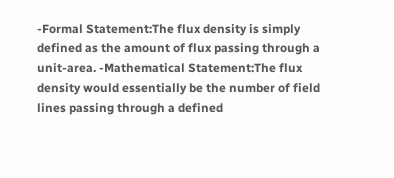-Formal Statement:The flux density is simply defined as the amount of flux passing through a unit-area. -Mathematical Statement:The flux density would essentially be the number of field lines passing through a defined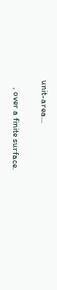unit-area...

    , over a finite surface.